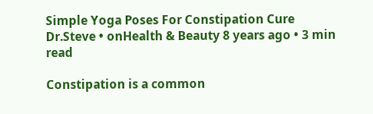Simple Yoga Poses For Constipation Cure
Dr.Steve • onHealth & Beauty 8 years ago • 3 min read

Constipation is a common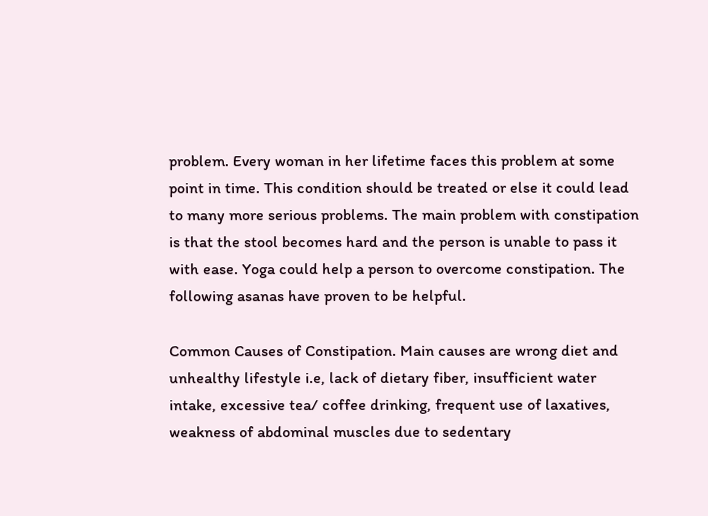problem. Every woman in her lifetime faces this problem at some point in time. This condition should be treated or else it could lead to many more serious problems. The main problem with constipation is that the stool becomes hard and the person is unable to pass it with ease. Yoga could help a person to overcome constipation. The following asanas have proven to be helpful.

Common Causes of Constipation. Main causes are wrong diet and unhealthy lifestyle i.e, lack of dietary fiber, insufficient water intake, excessive tea/ coffee drinking, frequent use of laxatives, weakness of abdominal muscles due to sedentary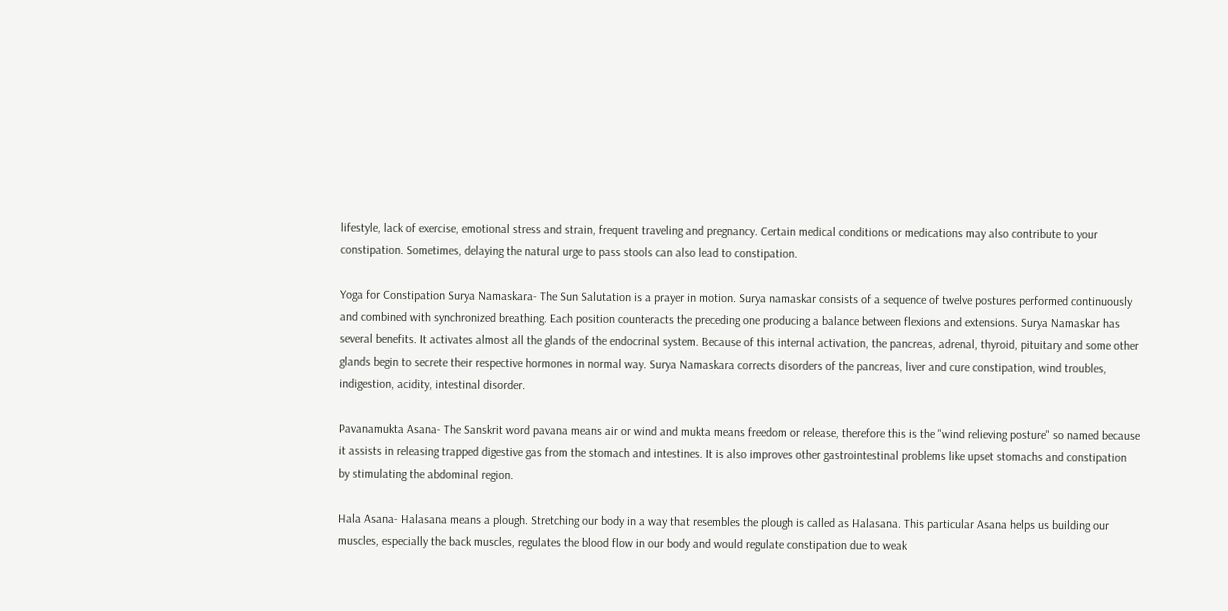lifestyle, lack of exercise, emotional stress and strain, frequent traveling and pregnancy. Certain medical conditions or medications may also contribute to your constipation. Sometimes, delaying the natural urge to pass stools can also lead to constipation.

Yoga for Constipation Surya Namaskara- The Sun Salutation is a prayer in motion. Surya namaskar consists of a sequence of twelve postures performed continuously and combined with synchronized breathing. Each position counteracts the preceding one producing a balance between flexions and extensions. Surya Namaskar has several benefits. It activates almost all the glands of the endocrinal system. Because of this internal activation, the pancreas, adrenal, thyroid, pituitary and some other glands begin to secrete their respective hormones in normal way. Surya Namaskara corrects disorders of the pancreas, liver and cure constipation, wind troubles, indigestion, acidity, intestinal disorder.

Pavanamukta Asana- The Sanskrit word pavana means air or wind and mukta means freedom or release, therefore this is the "wind relieving posture" so named because it assists in releasing trapped digestive gas from the stomach and intestines. It is also improves other gastrointestinal problems like upset stomachs and constipation by stimulating the abdominal region.

Hala Asana- Halasana means a plough. Stretching our body in a way that resembles the plough is called as Halasana. This particular Asana helps us building our muscles, especially the back muscles, regulates the blood flow in our body and would regulate constipation due to weak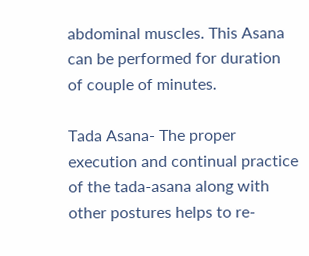abdominal muscles. This Asana can be performed for duration of couple of minutes.

Tada Asana- The proper execution and continual practice of the tada-asana along with other postures helps to re-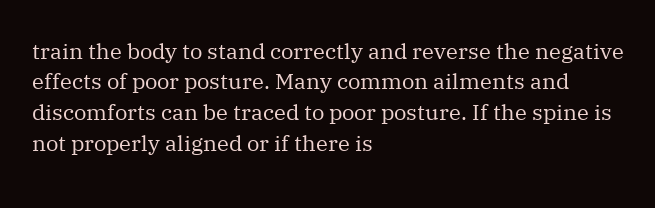train the body to stand correctly and reverse the negative effects of poor posture. Many common ailments and discomforts can be traced to poor posture. If the spine is not properly aligned or if there is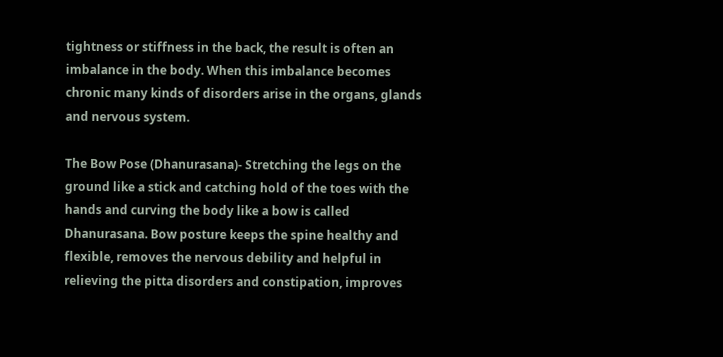tightness or stiffness in the back, the result is often an imbalance in the body. When this imbalance becomes chronic many kinds of disorders arise in the organs, glands and nervous system.

The Bow Pose (Dhanurasana)- Stretching the legs on the ground like a stick and catching hold of the toes with the hands and curving the body like a bow is called Dhanurasana. Bow posture keeps the spine healthy and flexible, removes the nervous debility and helpful in relieving the pitta disorders and constipation, improves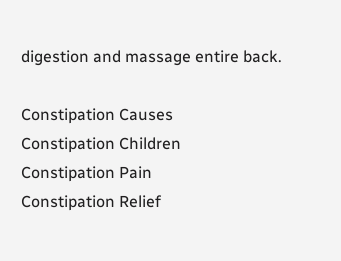digestion and massage entire back.

Constipation Causes
Constipation Children
Constipation Pain
Constipation Relief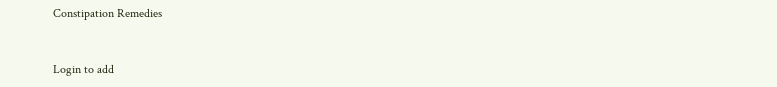Constipation Remedies


Login to add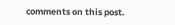comments on this post.